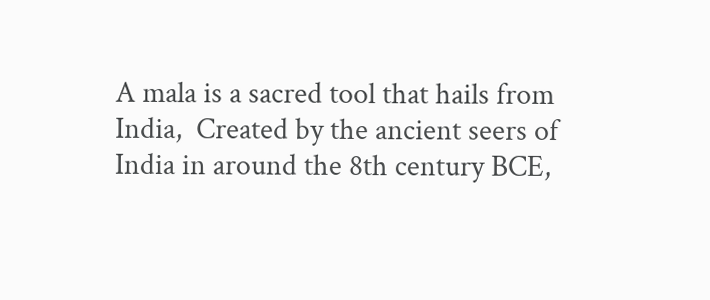A mala is a sacred tool that hails from India,  Created by the ancient seers of India in around the 8th century BCE,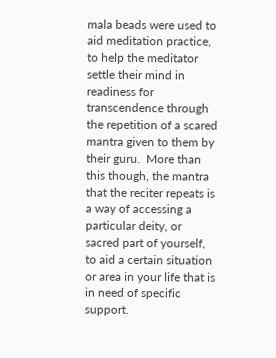mala beads were used to aid meditation practice, to help the meditator settle their mind in readiness for transcendence through the repetition of a scared mantra given to them by their guru.  More than this though, the mantra that the reciter repeats is a way of accessing a particular deity, or sacred part of yourself, to aid a certain situation or area in your life that is in need of specific support.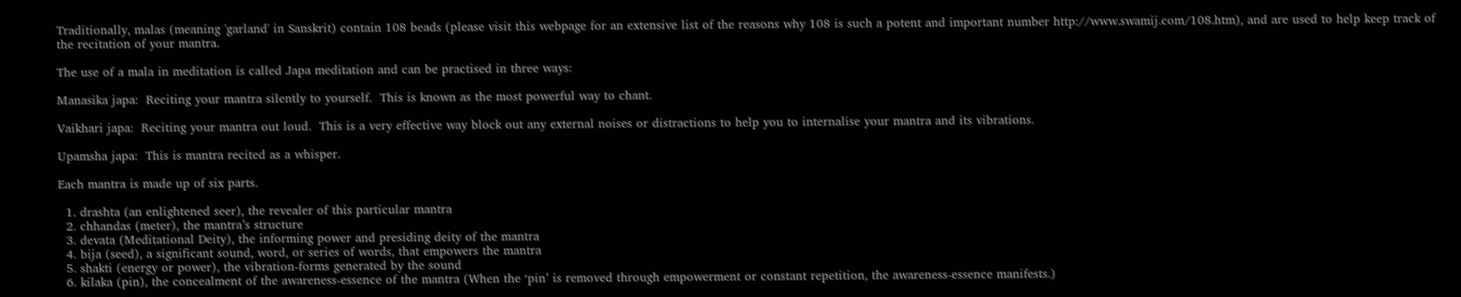Traditionally, malas (meaning 'garland' in Sanskrit) contain 108 beads (please visit this webpage for an extensive list of the reasons why 108 is such a potent and important number http://www.swamij.com/108.htm), and are used to help keep track of the recitation of your mantra.

The use of a mala in meditation is called Japa meditation and can be practised in three ways:

Manasika japa:  Reciting your mantra silently to yourself.  This is known as the most powerful way to chant.

Vaikhari japa:  Reciting your mantra out loud.  This is a very effective way block out any external noises or distractions to help you to internalise your mantra and its vibrations.

Upamsha japa:  This is mantra recited as a whisper.

Each mantra is made up of six parts.

  1. drashta (an enlightened seer), the revealer of this particular mantra
  2. chhandas (meter), the mantra’s structure
  3. devata (Meditational Deity), the informing power and presiding deity of the mantra
  4. bija (seed), a significant sound, word, or series of words, that empowers the mantra
  5. shakti (energy or power), the vibration-forms generated by the sound
  6. kilaka (pin), the concealment of the awareness-essence of the mantra (When the ‘pin’ is removed through empowerment or constant repetition, the awareness-essence manifests.)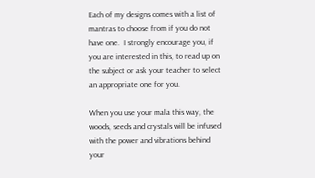Each of my designs comes with a list of mantras to choose from if you do not have one.  I strongly encourage you, if you are interested in this, to read up on the subject or ask your teacher to select an appropriate one for you.

When you use your mala this way, the woods, seeds and crystals will be infused with the power and vibrations behind your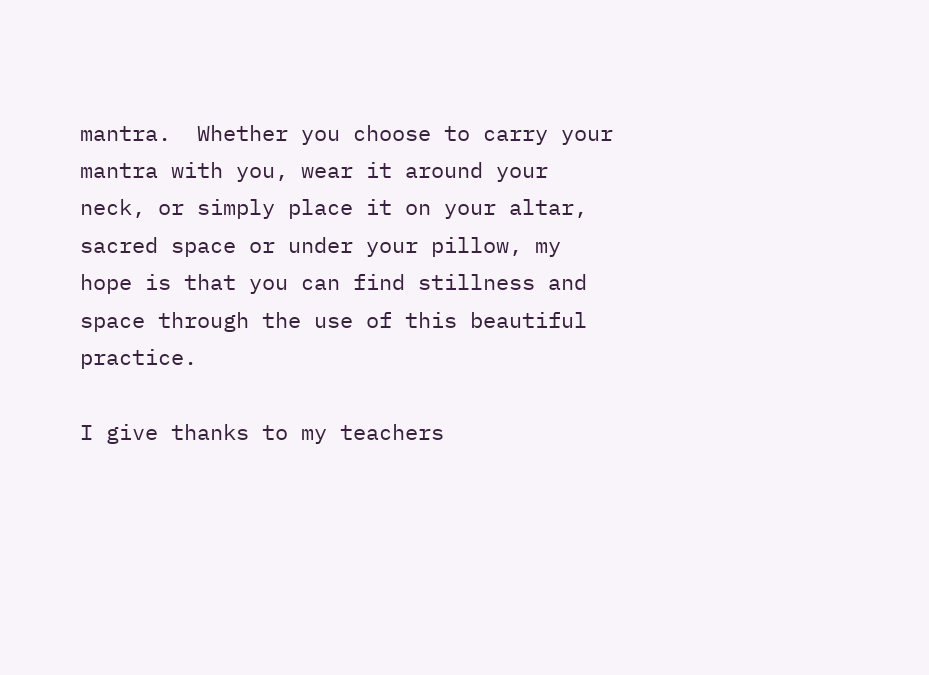mantra.  Whether you choose to carry your mantra with you, wear it around your neck, or simply place it on your altar, sacred space or under your pillow, my hope is that you can find stillness and space through the use of this beautiful practice.

I give thanks to my teachers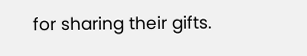for sharing their gifts.